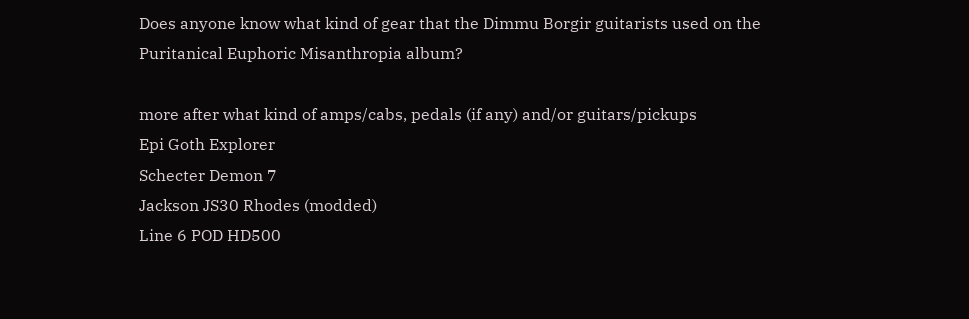Does anyone know what kind of gear that the Dimmu Borgir guitarists used on the Puritanical Euphoric Misanthropia album?

more after what kind of amps/cabs, pedals (if any) and/or guitars/pickups
Epi Goth Explorer
Schecter Demon 7
Jackson JS30 Rhodes (modded)
Line 6 POD HD500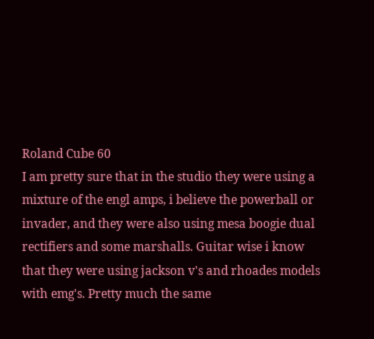Roland Cube 60
I am pretty sure that in the studio they were using a mixture of the engl amps, i believe the powerball or invader, and they were also using mesa boogie dual rectifiers and some marshalls. Guitar wise i know that they were using jackson v's and rhoades models with emg's. Pretty much the same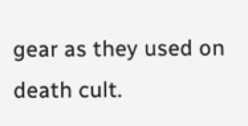gear as they used on death cult.